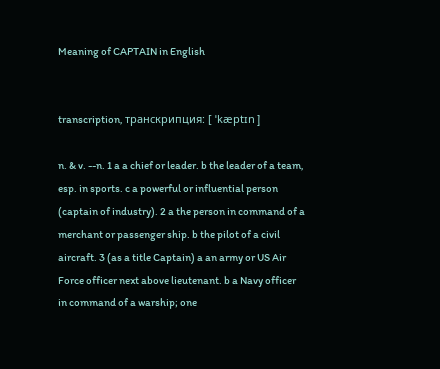Meaning of CAPTAIN in English


transcription, транскрипция: [ ˈkæptɪn ]

n. & v. --n. 1 a a chief or leader. b the leader of a team, esp. in sports. c a powerful or influential person (captain of industry). 2 a the person in command of a merchant or passenger ship. b the pilot of a civil aircraft. 3 (as a title Captain) a an army or US Air Force officer next above lieutenant. b a Navy officer in command of a warship; one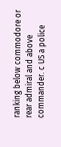ranking below commodore or rear admiral and above commander. c US a police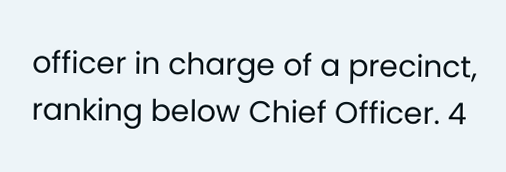officer in charge of a precinct, ranking below Chief Officer. 4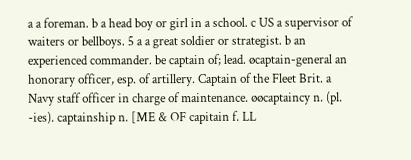a a foreman. b a head boy or girl in a school. c US a supervisor of waiters or bellboys. 5 a a great soldier or strategist. b an experienced commander. be captain of; lead. øcaptain-general an honorary officer, esp. of artillery. Captain of the Fleet Brit. a Navy staff officer in charge of maintenance. øøcaptaincy n. (pl. -ies). captainship n. [ME & OF capitain f. LL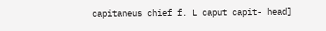capitaneus chief f. L caput capit- head]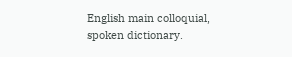English main colloquial, spoken dictionary.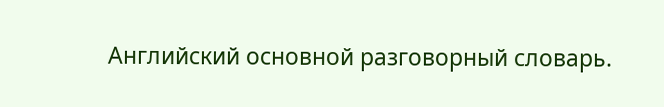Английский основной разговорный словарь.